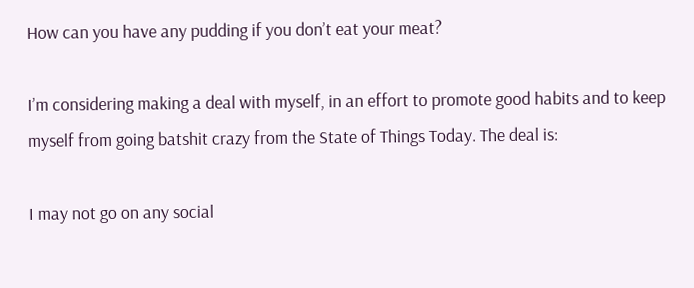How can you have any pudding if you don’t eat your meat?

I’m considering making a deal with myself, in an effort to promote good habits and to keep myself from going batshit crazy from the State of Things Today. The deal is:

I may not go on any social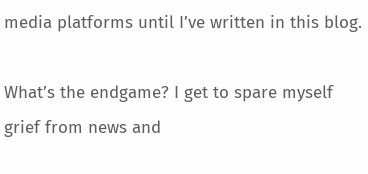media platforms until I’ve written in this blog.

What’s the endgame? I get to spare myself grief from news and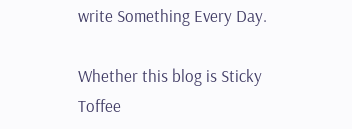write Something Every Day.

Whether this blog is Sticky Toffee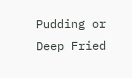Pudding or Deep Fried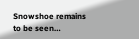Snowshoe remains to be seen…